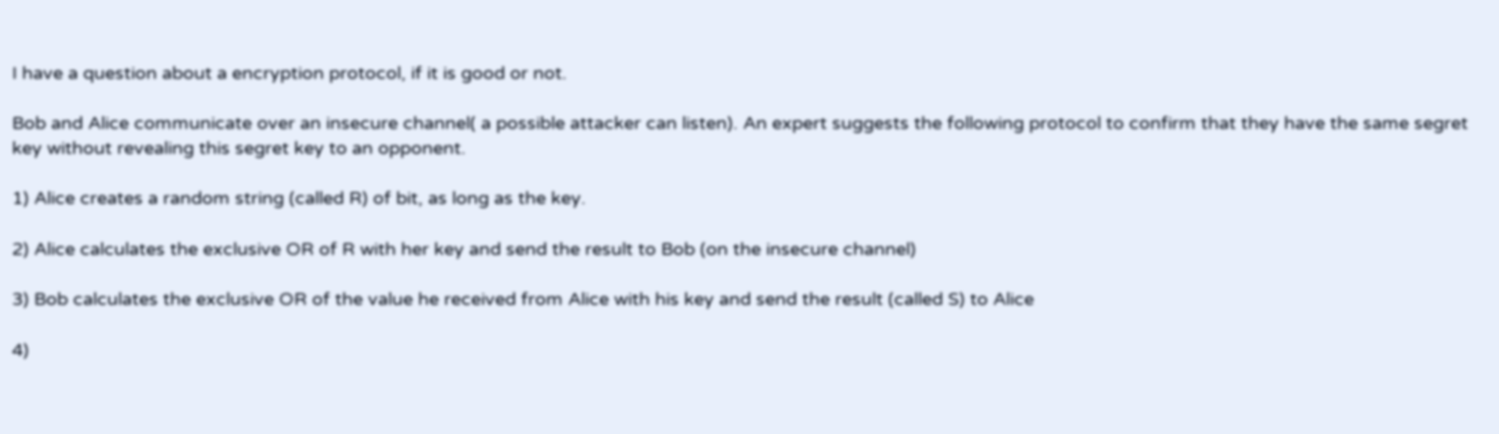I have a question about a encryption protocol, if it is good or not.

Bob and Alice communicate over an insecure channel( a possible attacker can listen). An expert suggests the following protocol to confirm that they have the same segret key without revealing this segret key to an opponent.

1) Alice creates a random string (called R) of bit, as long as the key.

2) Alice calculates the exclusive OR of R with her key and send the result to Bob (on the insecure channel)

3) Bob calculates the exclusive OR of the value he received from Alice with his key and send the result (called S) to Alice

4)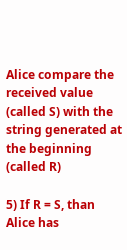Alice compare the received value (called S) with the string generated at the beginning (called R)

5) If R = S, than Alice has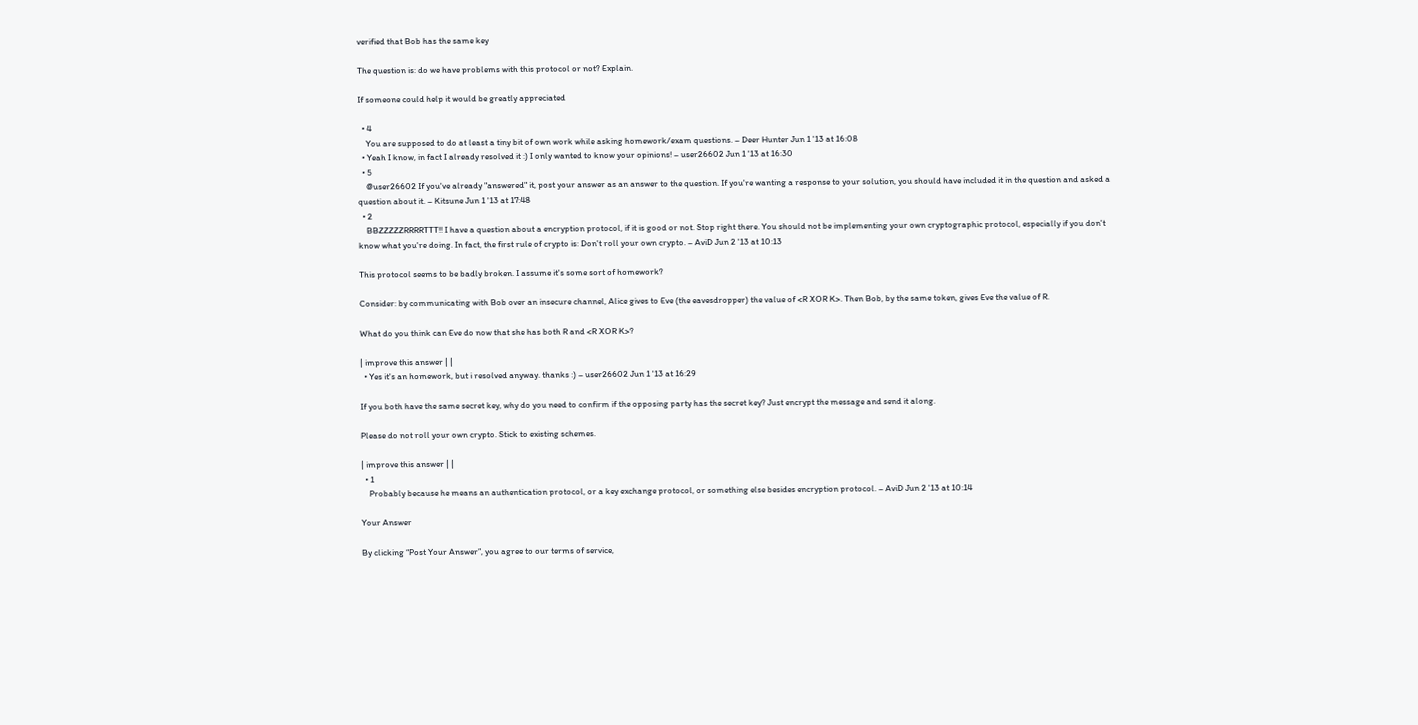verified that Bob has the same key

The question is: do we have problems with this protocol or not? Explain.

If someone could help it would be greatly appreciated

  • 4
    You are supposed to do at least a tiny bit of own work while asking homework/exam questions. – Deer Hunter Jun 1 '13 at 16:08
  • Yeah I know, in fact I already resolved it :) I only wanted to know your opinions! – user26602 Jun 1 '13 at 16:30
  • 5
    @user26602 If you've already "answered" it, post your answer as an answer to the question. If you're wanting a response to your solution, you should have included it in the question and asked a question about it. – Kitsune Jun 1 '13 at 17:48
  • 2
    BBZZZZZRRRRTTT!! I have a question about a encryption protocol, if it is good or not. Stop right there. You should not be implementing your own cryptographic protocol, especially if you don't know what you're doing. In fact, the first rule of crypto is: Don't roll your own crypto. – AviD Jun 2 '13 at 10:13

This protocol seems to be badly broken. I assume it's some sort of homework?

Consider: by communicating with Bob over an insecure channel, Alice gives to Eve (the eavesdropper) the value of <R XOR K>. Then Bob, by the same token, gives Eve the value of R.

What do you think can Eve do now that she has both R and <R XOR K>?

| improve this answer | |
  • Yes it's an homework, but i resolved anyway. thanks :) – user26602 Jun 1 '13 at 16:29

If you both have the same secret key, why do you need to confirm if the opposing party has the secret key? Just encrypt the message and send it along.

Please do not roll your own crypto. Stick to existing schemes.

| improve this answer | |
  • 1
    Probably because he means an authentication protocol, or a key exchange protocol, or something else besides encryption protocol. – AviD Jun 2 '13 at 10:14

Your Answer

By clicking “Post Your Answer”, you agree to our terms of service,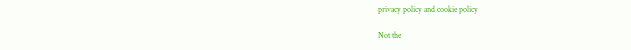privacy policy and cookie policy

Not the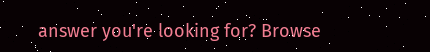answer you're looking for? Browse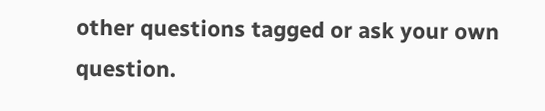other questions tagged or ask your own question.